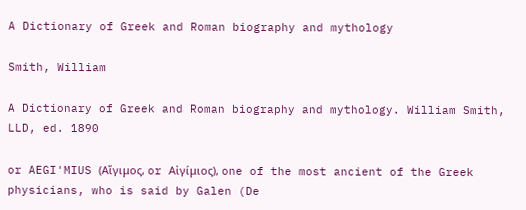A Dictionary of Greek and Roman biography and mythology

Smith, William

A Dictionary of Greek and Roman biography and mythology. William Smith, LLD, ed. 1890

or AEGI'MIUS (Αἴγιμος, or Αἰγίμιος), one of the most ancient of the Greek physicians, who is said by Galen (De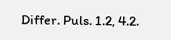Differ. Puls. 1.2, 4.2.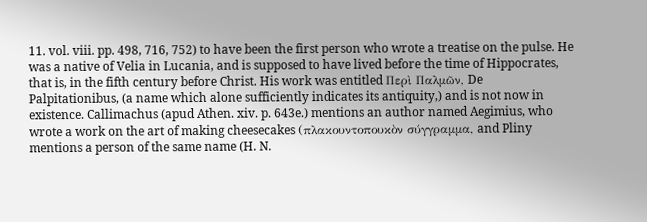11. vol. viii. pp. 498, 716, 752) to have been the first person who wrote a treatise on the pulse. He was a native of Velia in Lucania, and is supposed to have lived before the time of Hippocrates, that is, in the fifth century before Christ. His work was entitled Περὶ Παλμῶν, De Palpitationibus, (a name which alone sufficiently indicates its antiquity,) and is not now in existence. Callimachus (apud Athen. xiv. p. 643e.) mentions an author named Aegimius, who wrote a work on the art of making cheesecakes (πλακουντοπουκὸν σύγγραμμα, and Pliny mentions a person of the same name (H. N.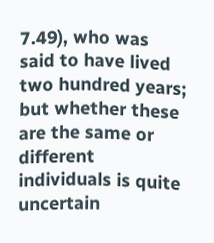7.49), who was said to have lived two hundred years; but whether these are the same or different individuals is quite uncertain